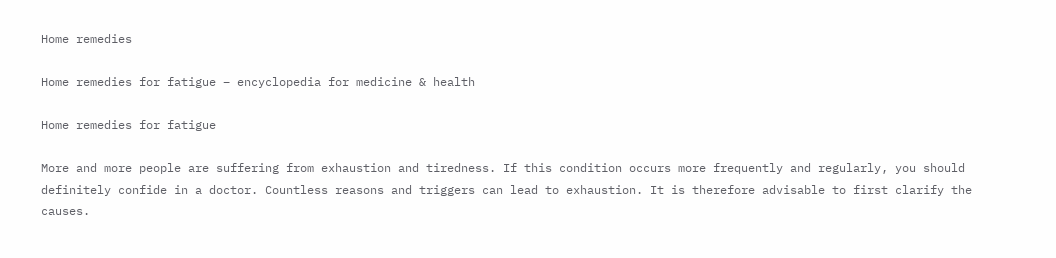Home remedies

Home remedies for fatigue – encyclopedia for medicine & health

Home remedies for fatigue

More and more people are suffering from exhaustion and tiredness. If this condition occurs more frequently and regularly, you should definitely confide in a doctor. Countless reasons and triggers can lead to exhaustion. It is therefore advisable to first clarify the causes.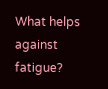What helps against fatigue?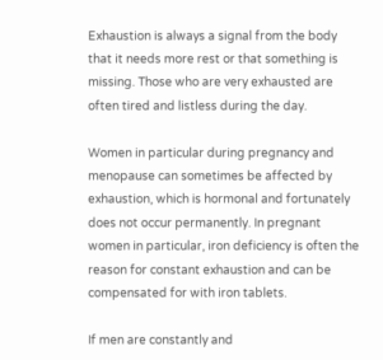Exhaustion is always a signal from the body that it needs more rest or that something is missing. Those who are very exhausted are often tired and listless during the day.

Women in particular during pregnancy and menopause can sometimes be affected by exhaustion, which is hormonal and fortunately does not occur permanently. In pregnant women in particular, iron deficiency is often the reason for constant exhaustion and can be compensated for with iron tablets.

If men are constantly and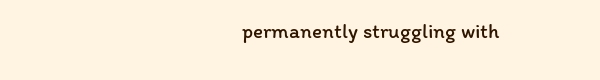permanently struggling with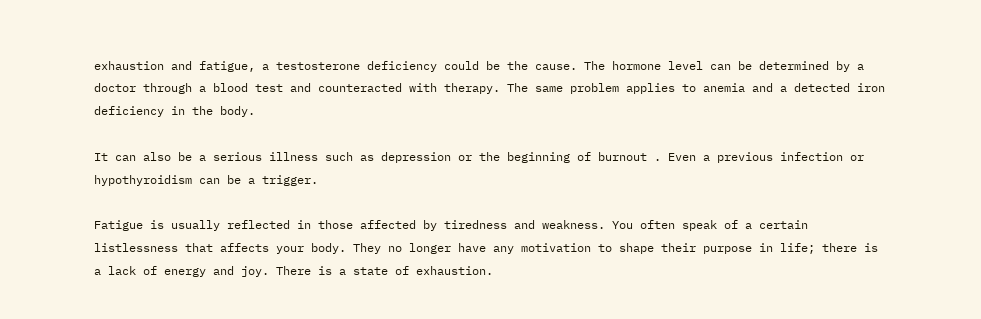exhaustion and fatigue, a testosterone deficiency could be the cause. The hormone level can be determined by a doctor through a blood test and counteracted with therapy. The same problem applies to anemia and a detected iron deficiency in the body.

It can also be a serious illness such as depression or the beginning of burnout . Even a previous infection or hypothyroidism can be a trigger.

Fatigue is usually reflected in those affected by tiredness and weakness. You often speak of a certain listlessness that affects your body. They no longer have any motivation to shape their purpose in life; there is a lack of energy and joy. There is a state of exhaustion.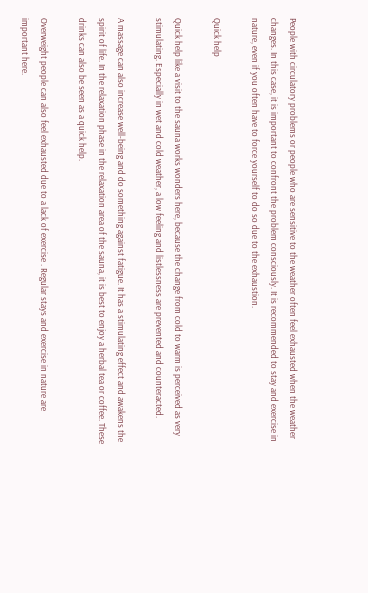People with circulatory problems or people who are sensitive to the weather often feel exhausted when the weather changes. In this case, it is important to confront the problem consciously. It is recommended to stay and exercise in nature, even if you often have to force yourself to do so due to the exhaustion.

Quick help

Quick help like a visit to the sauna works wonders here, because the change from cold to warm is perceived as very stimulating. Especially in wet and cold weather, a low feeling and listlessness are prevented and counteracted.

A massage can also increase well-being and do something against fatigue. It has a stimulating effect and awakens the spirit of life. In the relaxation phase in the relaxation area of the sauna, it is best to enjoy a herbal tea or coffee. These drinks can also be seen as a quick help.

Overweight people can also feel exhausted due to a lack of exercise . Regular stays and exercise in nature are important here.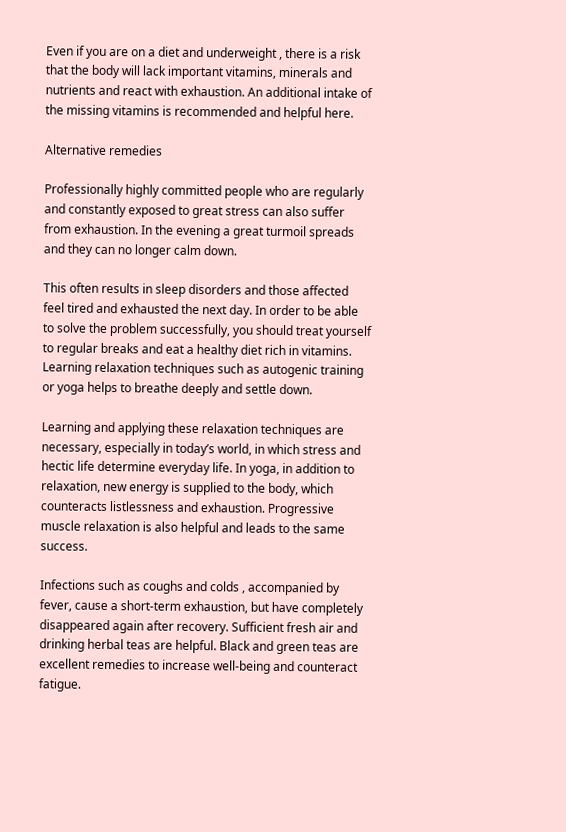Even if you are on a diet and underweight , there is a risk that the body will lack important vitamins, minerals and nutrients and react with exhaustion. An additional intake of the missing vitamins is recommended and helpful here.

Alternative remedies

Professionally highly committed people who are regularly and constantly exposed to great stress can also suffer from exhaustion. In the evening a great turmoil spreads and they can no longer calm down.

This often results in sleep disorders and those affected feel tired and exhausted the next day. In order to be able to solve the problem successfully, you should treat yourself to regular breaks and eat a healthy diet rich in vitamins. Learning relaxation techniques such as autogenic training or yoga helps to breathe deeply and settle down.

Learning and applying these relaxation techniques are necessary, especially in today’s world, in which stress and hectic life determine everyday life. In yoga, in addition to relaxation, new energy is supplied to the body, which counteracts listlessness and exhaustion. Progressive muscle relaxation is also helpful and leads to the same success.

Infections such as coughs and colds , accompanied by fever, cause a short-term exhaustion, but have completely disappeared again after recovery. Sufficient fresh air and drinking herbal teas are helpful. Black and green teas are excellent remedies to increase well-being and counteract fatigue.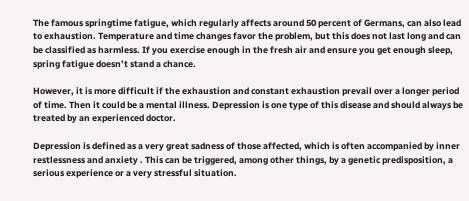The famous springtime fatigue, which regularly affects around 50 percent of Germans, can also lead to exhaustion. Temperature and time changes favor the problem, but this does not last long and can be classified as harmless. If you exercise enough in the fresh air and ensure you get enough sleep, spring fatigue doesn’t stand a chance.

However, it is more difficult if the exhaustion and constant exhaustion prevail over a longer period of time. Then it could be a mental illness. Depression is one type of this disease and should always be treated by an experienced doctor.

Depression is defined as a very great sadness of those affected, which is often accompanied by inner restlessness and anxiety . This can be triggered, among other things, by a genetic predisposition, a serious experience or a very stressful situation.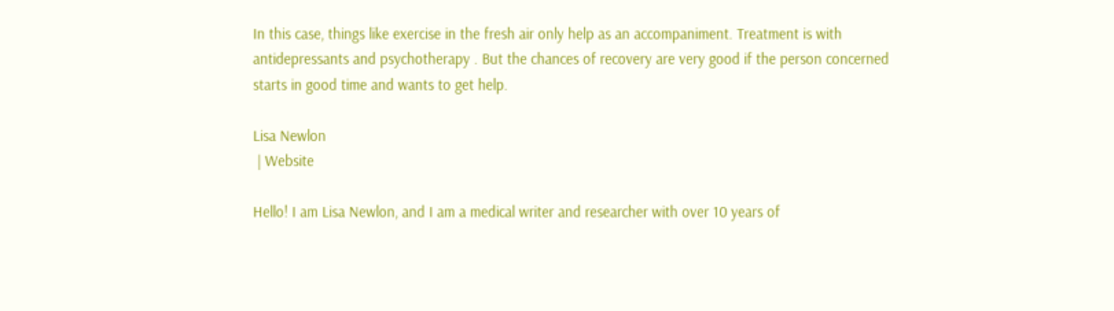In this case, things like exercise in the fresh air only help as an accompaniment. Treatment is with antidepressants and psychotherapy . But the chances of recovery are very good if the person concerned starts in good time and wants to get help.

Lisa Newlon
 | Website

Hello! I am Lisa Newlon, and I am a medical writer and researcher with over 10 years of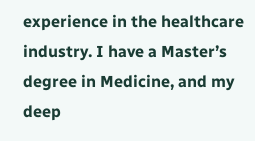experience in the healthcare industry. I have a Master’s degree in Medicine, and my deep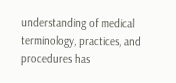understanding of medical terminology, practices, and procedures has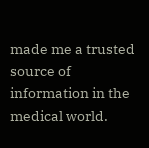made me a trusted source of information in the medical world.